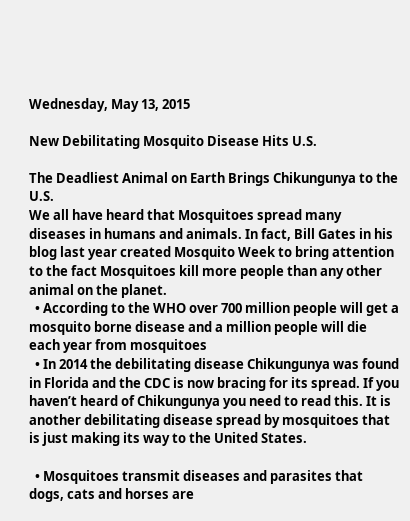Wednesday, May 13, 2015

New Debilitating Mosquito Disease Hits U.S.

The Deadliest Animal on Earth Brings Chikungunya to the U.S.
We all have heard that Mosquitoes spread many diseases in humans and animals. In fact, Bill Gates in his blog last year created Mosquito Week to bring attention to the fact Mosquitoes kill more people than any other animal on the planet.
  • According to the WHO over 700 million people will get a mosquito borne disease and a million people will die each year from mosquitoes
  • In 2014 the debilitating disease Chikungunya was found in Florida and the CDC is now bracing for its spread. If you haven’t heard of Chikungunya you need to read this. It is another debilitating disease spread by mosquitoes that is just making its way to the United States.

  • Mosquitoes transmit diseases and parasites that dogs, cats and horses are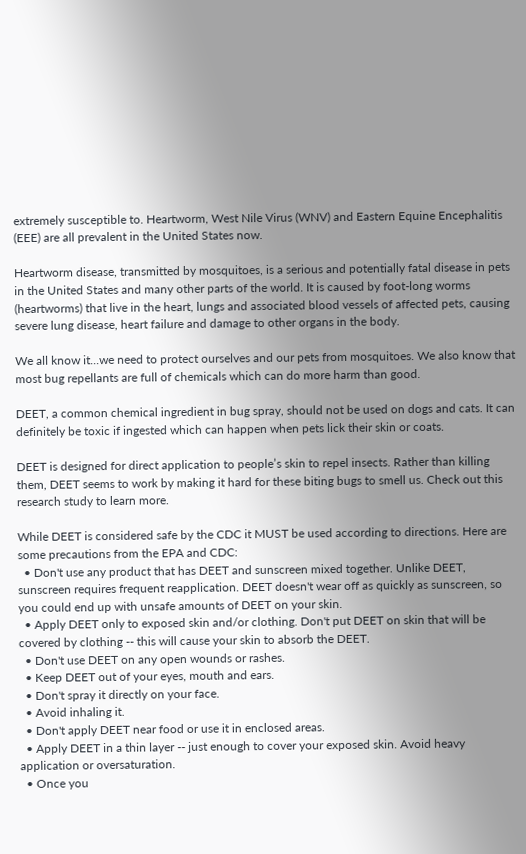extremely susceptible to. Heartworm, West Nile Virus (WNV) and Eastern Equine Encephalitis (EEE) are all prevalent in the United States now.

Heartworm disease, transmitted by mosquitoes, is a serious and potentially fatal disease in pets in the United States and many other parts of the world. It is caused by foot-long worms (heartworms) that live in the heart, lungs and associated blood vessels of affected pets, causing severe lung disease, heart failure and damage to other organs in the body.

We all know it...we need to protect ourselves and our pets from mosquitoes. We also know that most bug repellants are full of chemicals which can do more harm than good.

DEET, a common chemical ingredient in bug spray, should not be used on dogs and cats. It can definitely be toxic if ingested which can happen when pets lick their skin or coats.

DEET is designed for direct application to people’s skin to repel insects. Rather than killing them, DEET seems to work by making it hard for these biting bugs to smell us. Check out this research study to learn more.

While DEET is considered safe by the CDC it MUST be used according to directions. Here are some precautions from the EPA and CDC:
  • Don't use any product that has DEET and sunscreen mixed together. Unlike DEET, sunscreen requires frequent reapplication. DEET doesn't wear off as quickly as sunscreen, so you could end up with unsafe amounts of DEET on your skin.
  • Apply DEET only to exposed skin and/or clothing. Don't put DEET on skin that will be covered by clothing -- this will cause your skin to absorb the DEET.
  • Don't use DEET on any open wounds or rashes.
  • Keep DEET out of your eyes, mouth and ears.
  • Don't spray it directly on your face.
  • Avoid inhaling it.
  • Don't apply DEET near food or use it in enclosed areas.
  • Apply DEET in a thin layer -- just enough to cover your exposed skin. Avoid heavy application or oversaturation.
  • Once you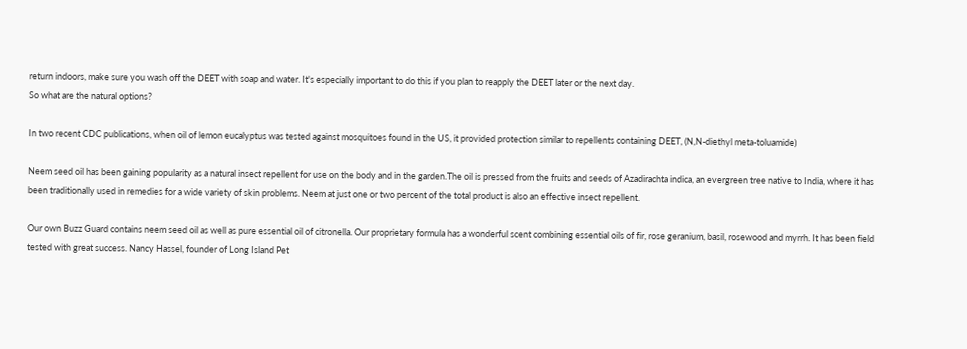return indoors, make sure you wash off the DEET with soap and water. It's especially important to do this if you plan to reapply the DEET later or the next day.
So what are the natural options?

In two recent CDC publications, when oil of lemon eucalyptus was tested against mosquitoes found in the US, it provided protection similar to repellents containing DEET, (N,N-diethyl meta-toluamide)

Neem seed oil has been gaining popularity as a natural insect repellent for use on the body and in the garden.The oil is pressed from the fruits and seeds of Azadirachta indica, an evergreen tree native to India, where it has been traditionally used in remedies for a wide variety of skin problems. Neem at just one or two percent of the total product is also an effective insect repellent.

Our own Buzz Guard contains neem seed oil as well as pure essential oil of citronella. Our proprietary formula has a wonderful scent combining essential oils of fir, rose geranium, basil, rosewood and myrrh. It has been field tested with great success. Nancy Hassel, founder of Long Island Pet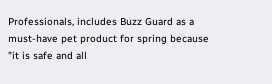Professionals, includes Buzz Guard as a must-have pet product for spring because "it is safe and all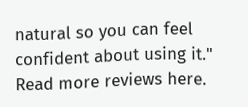natural so you can feel confident about using it." Read more reviews here.